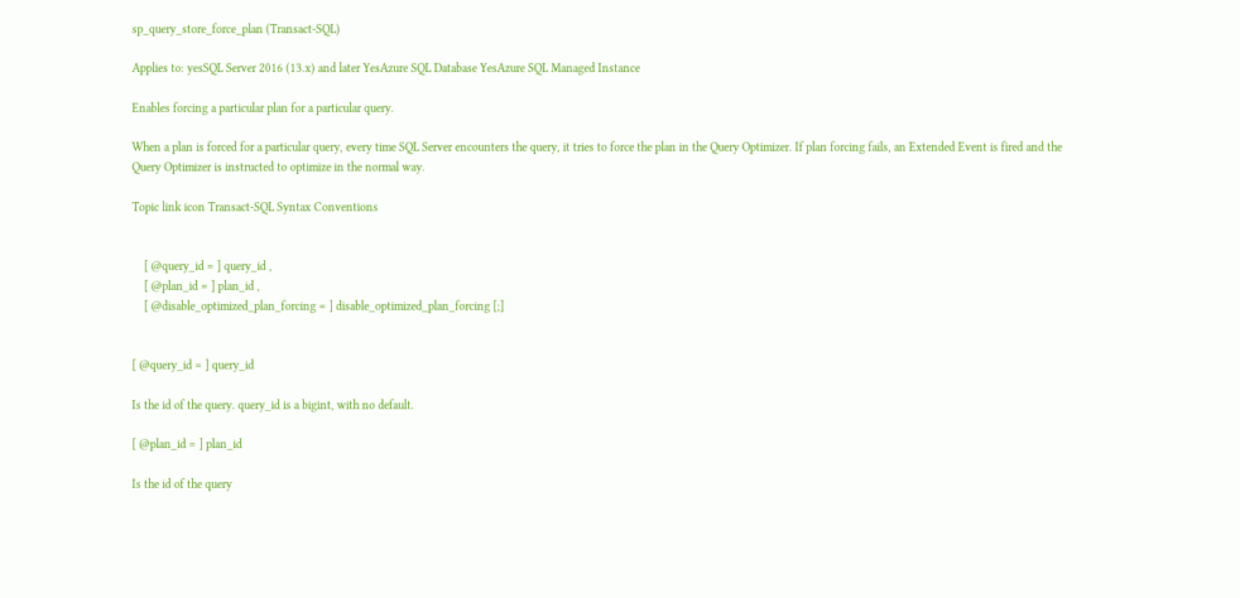sp_query_store_force_plan (Transact-SQL)

Applies to: yesSQL Server 2016 (13.x) and later YesAzure SQL Database YesAzure SQL Managed Instance

Enables forcing a particular plan for a particular query.

When a plan is forced for a particular query, every time SQL Server encounters the query, it tries to force the plan in the Query Optimizer. If plan forcing fails, an Extended Event is fired and the Query Optimizer is instructed to optimize in the normal way.

Topic link icon Transact-SQL Syntax Conventions


    [ @query_id = ] query_id ,
    [ @plan_id = ] plan_id ,
    [ @disable_optimized_plan_forcing = ] disable_optimized_plan_forcing [;]


[ @query_id = ] query_id

Is the id of the query. query_id is a bigint, with no default.

[ @plan_id = ] plan_id

Is the id of the query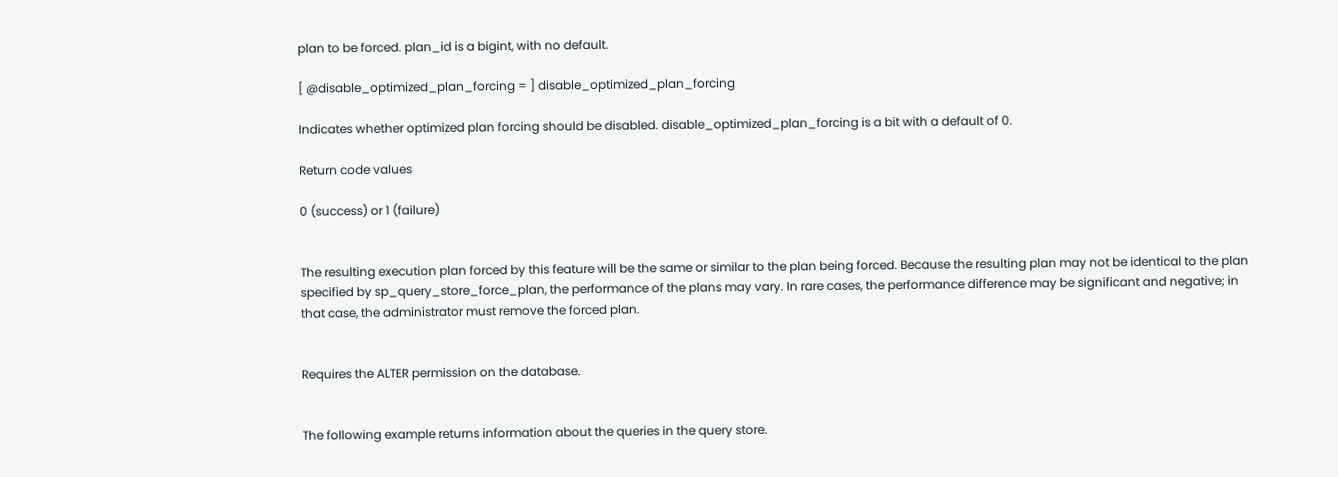plan to be forced. plan_id is a bigint, with no default.

[ @disable_optimized_plan_forcing = ] disable_optimized_plan_forcing

Indicates whether optimized plan forcing should be disabled. disable_optimized_plan_forcing is a bit with a default of 0.

Return code values

0 (success) or 1 (failure)


The resulting execution plan forced by this feature will be the same or similar to the plan being forced. Because the resulting plan may not be identical to the plan specified by sp_query_store_force_plan, the performance of the plans may vary. In rare cases, the performance difference may be significant and negative; in that case, the administrator must remove the forced plan.


Requires the ALTER permission on the database.


The following example returns information about the queries in the query store.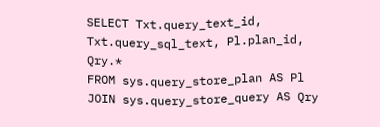SELECT Txt.query_text_id, Txt.query_sql_text, Pl.plan_id, Qry.*
FROM sys.query_store_plan AS Pl
JOIN sys.query_store_query AS Qry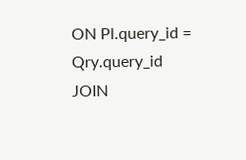ON Pl.query_id = Qry.query_id
JOIN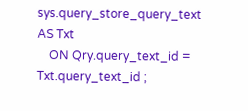sys.query_store_query_text AS Txt
    ON Qry.query_text_id = Txt.query_text_id ;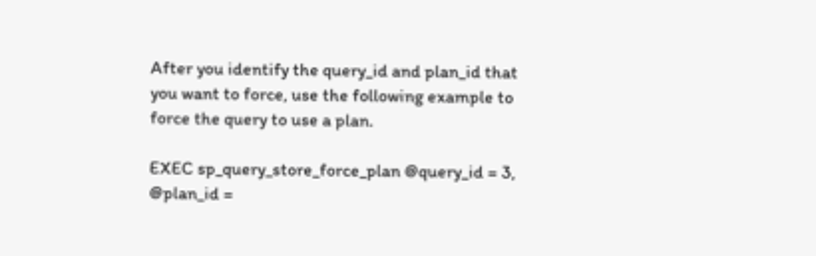After you identify the query_id and plan_id that you want to force, use the following example to force the query to use a plan.

EXEC sp_query_store_force_plan @query_id = 3, @plan_id =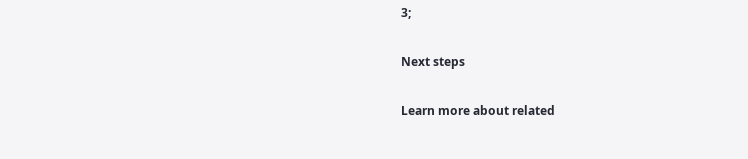3;

Next steps

Learn more about related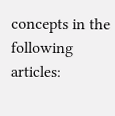concepts in the following articles: